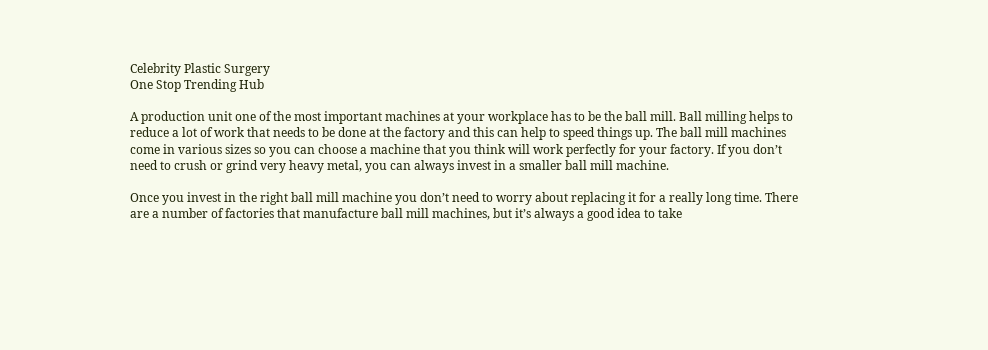Celebrity Plastic Surgery
One Stop Trending Hub

A production unit one of the most important machines at your workplace has to be the ball mill. Ball milling helps to reduce a lot of work that needs to be done at the factory and this can help to speed things up. The ball mill machines come in various sizes so you can choose a machine that you think will work perfectly for your factory. If you don’t need to crush or grind very heavy metal, you can always invest in a smaller ball mill machine.

Once you invest in the right ball mill machine you don’t need to worry about replacing it for a really long time. There are a number of factories that manufacture ball mill machines, but it’s always a good idea to take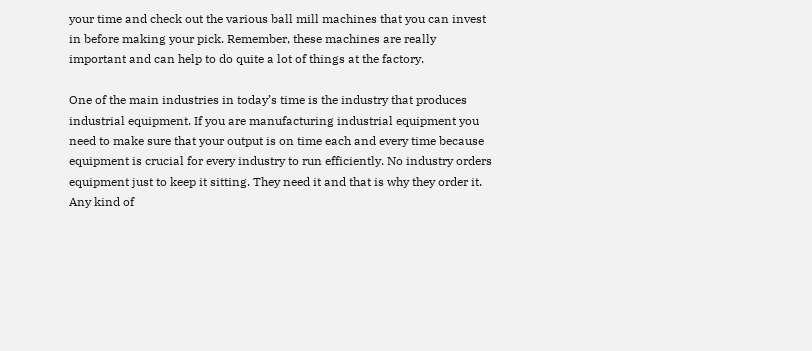your time and check out the various ball mill machines that you can invest in before making your pick. Remember, these machines are really important and can help to do quite a lot of things at the factory.

One of the main industries in today’s time is the industry that produces industrial equipment. If you are manufacturing industrial equipment you need to make sure that your output is on time each and every time because equipment is crucial for every industry to run efficiently. No industry orders equipment just to keep it sitting. They need it and that is why they order it. Any kind of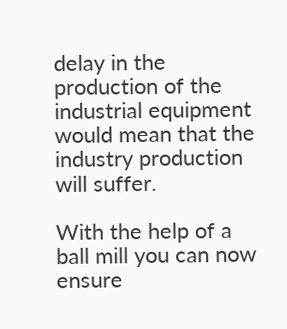delay in the production of the industrial equipment would mean that the industry production will suffer.

With the help of a ball mill you can now ensure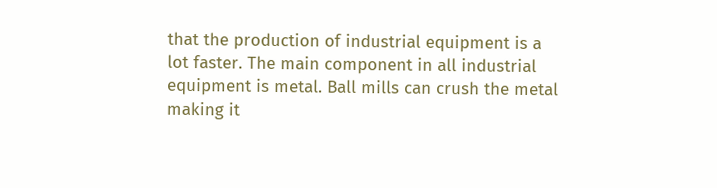that the production of industrial equipment is a lot faster. The main component in all industrial equipment is metal. Ball mills can crush the metal making it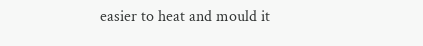easier to heat and mould it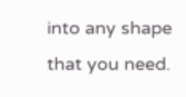into any shape that you need.